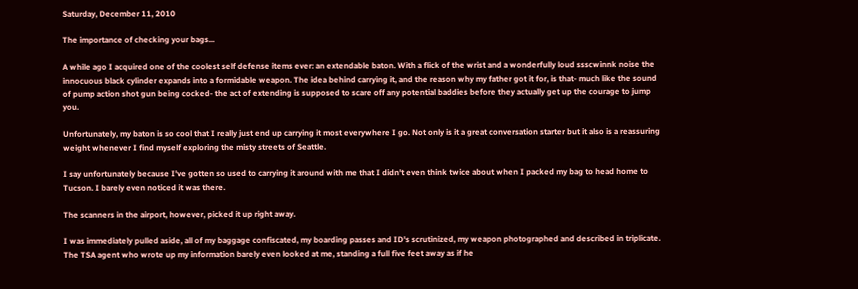Saturday, December 11, 2010

The importance of checking your bags...

A while ago I acquired one of the coolest self defense items ever: an extendable baton. With a flick of the wrist and a wonderfully loud ssscwinnk noise the innocuous black cylinder expands into a formidable weapon. The idea behind carrying it, and the reason why my father got it for, is that- much like the sound of pump action shot gun being cocked- the act of extending is supposed to scare off any potential baddies before they actually get up the courage to jump you.

Unfortunately, my baton is so cool that I really just end up carrying it most everywhere I go. Not only is it a great conversation starter but it also is a reassuring weight whenever I find myself exploring the misty streets of Seattle.

I say unfortunately because I've gotten so used to carrying it around with me that I didn't even think twice about when I packed my bag to head home to Tucson. I barely even noticed it was there.

The scanners in the airport, however, picked it up right away.

I was immediately pulled aside, all of my baggage confiscated, my boarding passes and ID's scrutinized, my weapon photographed and described in triplicate. The TSA agent who wrote up my information barely even looked at me, standing a full five feet away as if he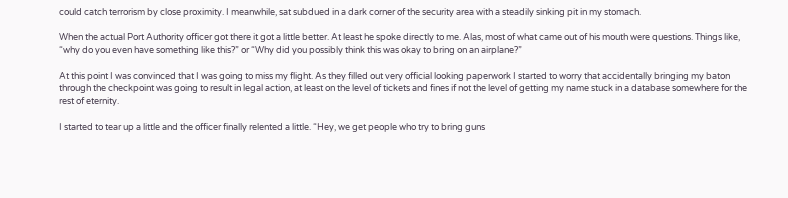could catch terrorism by close proximity. I meanwhile, sat subdued in a dark corner of the security area with a steadily sinking pit in my stomach.

When the actual Port Authority officer got there it got a little better. At least he spoke directly to me. Alas, most of what came out of his mouth were questions. Things like, “why do you even have something like this?” or “Why did you possibly think this was okay to bring on an airplane?”

At this point I was convinced that I was going to miss my flight. As they filled out very official looking paperwork I started to worry that accidentally bringing my baton through the checkpoint was going to result in legal action, at least on the level of tickets and fines if not the level of getting my name stuck in a database somewhere for the rest of eternity.

I started to tear up a little and the officer finally relented a little. “Hey, we get people who try to bring guns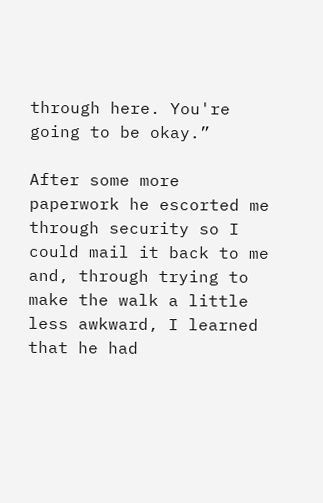through here. You're going to be okay.”

After some more paperwork he escorted me through security so I could mail it back to me and, through trying to make the walk a little less awkward, I learned that he had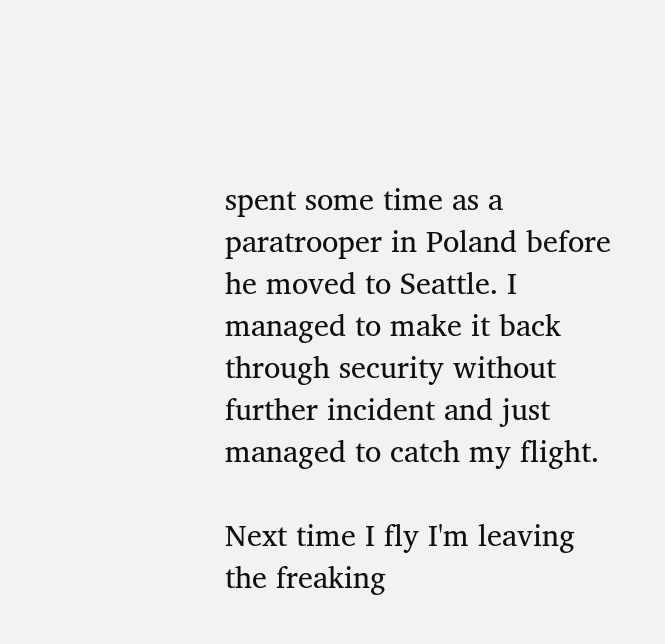spent some time as a paratrooper in Poland before he moved to Seattle. I managed to make it back through security without further incident and just managed to catch my flight.

Next time I fly I'm leaving the freaking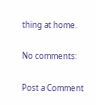thing at home.

No comments:

Post a Comment